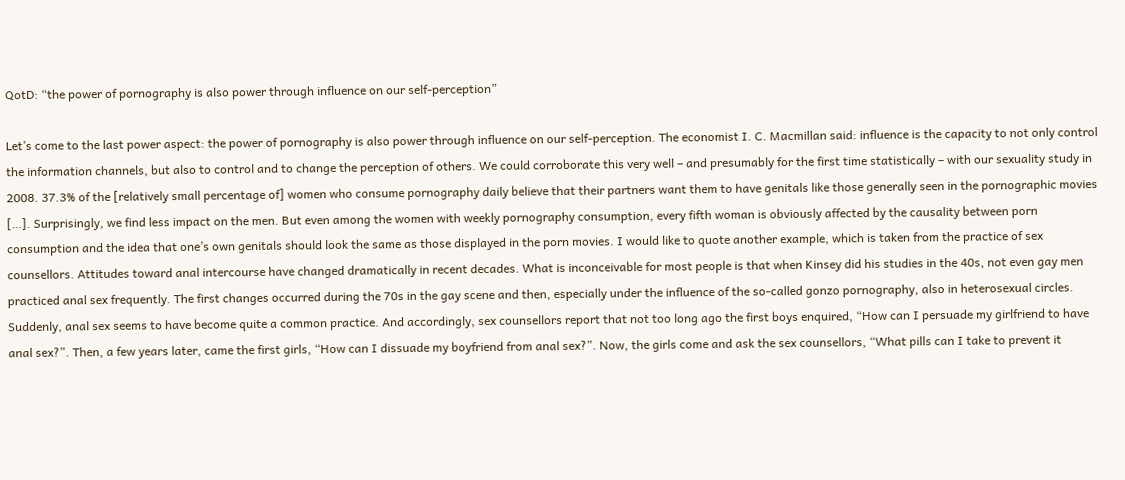QotD: “the power of pornography is also power through influence on our self-perception”

Let’s come to the last power aspect: the power of pornography is also power through influence on our self-perception. The economist I. C. Macmillan said: influence is the capacity to not only control the information channels, but also to control and to change the perception of others. We could corroborate this very well – and presumably for the first time statistically – with our sexuality study in 2008. 37.3% of the [relatively small percentage of] women who consume pornography daily believe that their partners want them to have genitals like those generally seen in the pornographic movies […]. Surprisingly, we find less impact on the men. But even among the women with weekly pornography consumption, every fifth woman is obviously affected by the causality between porn consumption and the idea that one’s own genitals should look the same as those displayed in the porn movies. I would like to quote another example, which is taken from the practice of sex counsellors. Attitudes toward anal intercourse have changed dramatically in recent decades. What is inconceivable for most people is that when Kinsey did his studies in the 40s, not even gay men practiced anal sex frequently. The first changes occurred during the 70s in the gay scene and then, especially under the influence of the so-called gonzo pornography, also in heterosexual circles. Suddenly, anal sex seems to have become quite a common practice. And accordingly, sex counsellors report that not too long ago the first boys enquired, “How can I persuade my girlfriend to have anal sex?”. Then, a few years later, came the first girls, “How can I dissuade my boyfriend from anal sex?”. Now, the girls come and ask the sex counsellors, “What pills can I take to prevent it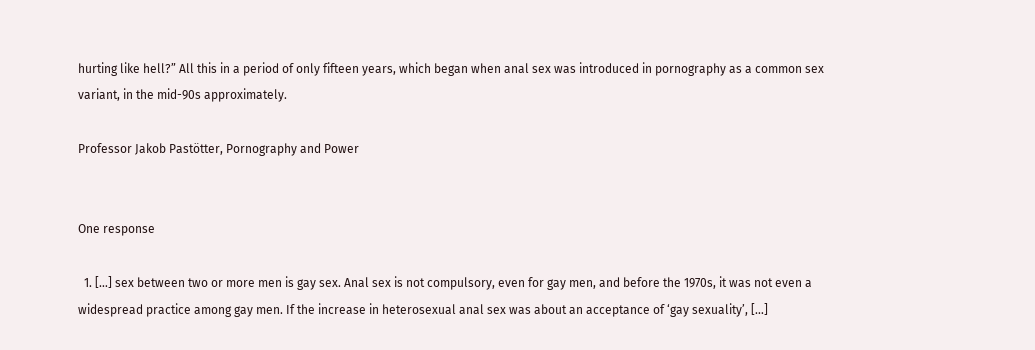hurting like hell?” All this in a period of only fifteen years, which began when anal sex was introduced in pornography as a common sex variant, in the mid-90s approximately.

Professor Jakob Pastötter, Pornography and Power


One response

  1. […] sex between two or more men is gay sex. Anal sex is not compulsory, even for gay men, and before the 1970s, it was not even a widespread practice among gay men. If the increase in heterosexual anal sex was about an acceptance of ‘gay sexuality’, […]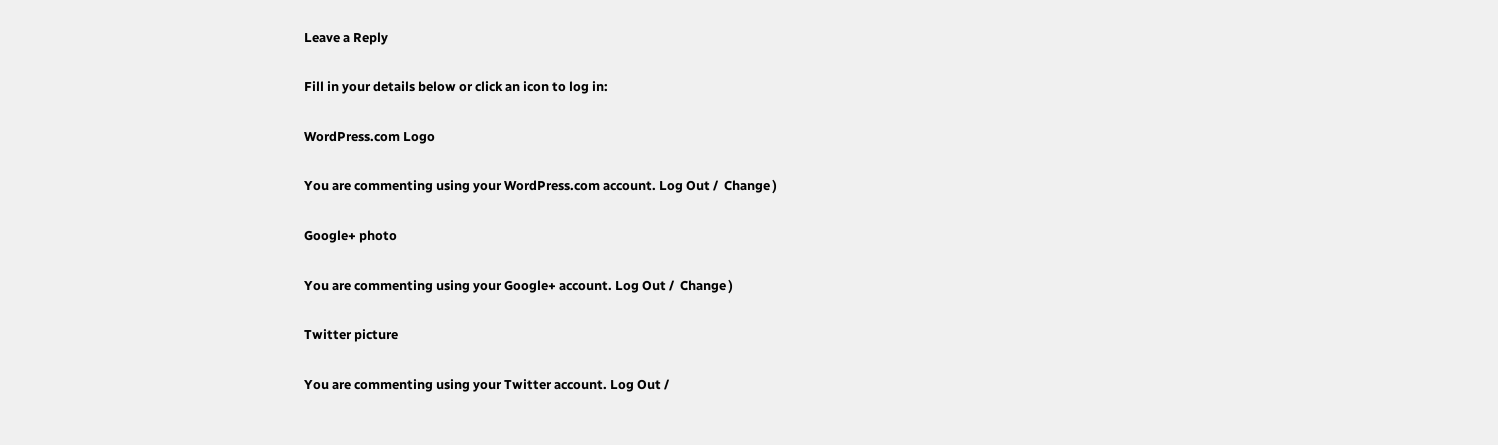Leave a Reply

Fill in your details below or click an icon to log in:

WordPress.com Logo

You are commenting using your WordPress.com account. Log Out /  Change )

Google+ photo

You are commenting using your Google+ account. Log Out /  Change )

Twitter picture

You are commenting using your Twitter account. Log Out /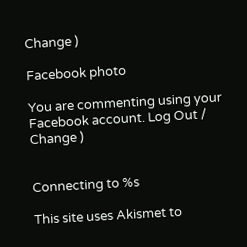Change )

Facebook photo

You are commenting using your Facebook account. Log Out /  Change )


Connecting to %s

This site uses Akismet to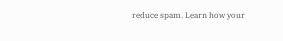reduce spam. Learn how your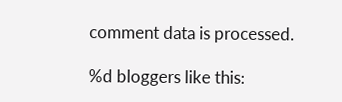comment data is processed.

%d bloggers like this: